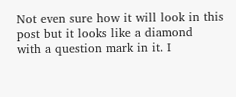Not even sure how it will look in this post but it looks like a diamond
with a question mark in it. I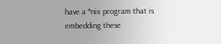have a *nix program that is embedding these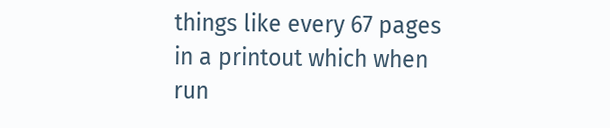things like every 67 pages in a printout which when run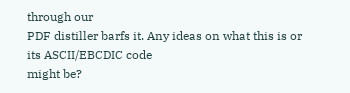through our
PDF distiller barfs it. Any ideas on what this is or its ASCII/EBCDIC code
might be?